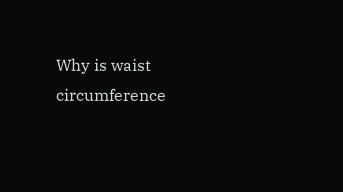Why is waist circumference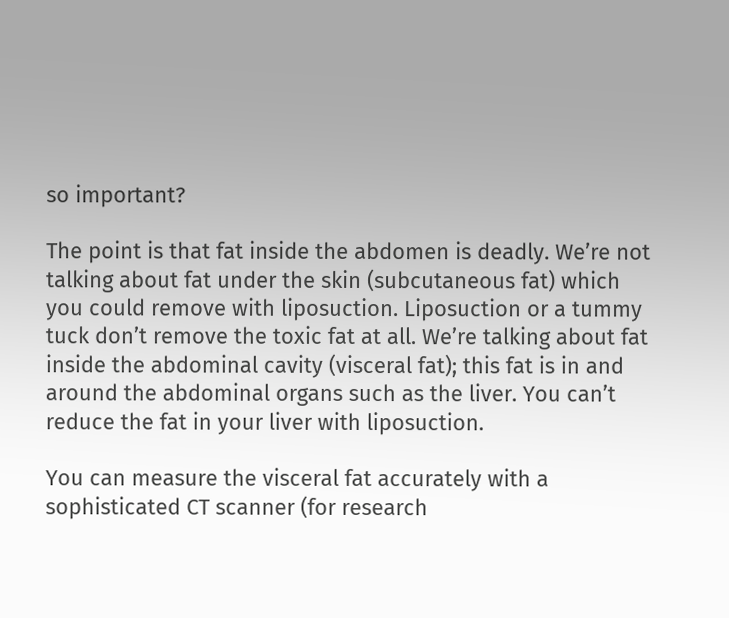so important?

The point is that fat inside the abdomen is deadly. We’re not talking about fat under the skin (subcutaneous fat) which you could remove with liposuction. Liposuction or a tummy tuck don’t remove the toxic fat at all. We’re talking about fat inside the abdominal cavity (visceral fat); this fat is in and around the abdominal organs such as the liver. You can’t reduce the fat in your liver with liposuction.

You can measure the visceral fat accurately with a sophisticated CT scanner (for research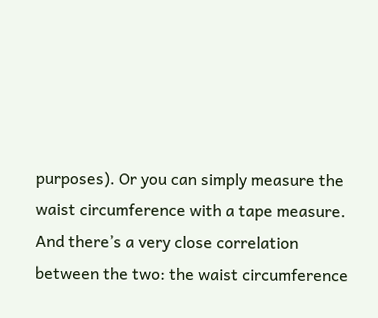purposes). Or you can simply measure the waist circumference with a tape measure. And there’s a very close correlation between the two: the waist circumference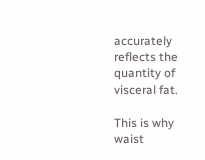accurately reflects the quantity of visceral fat.

This is why waist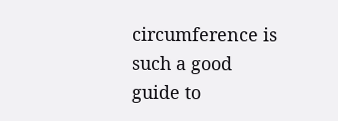circumference is such a good guide to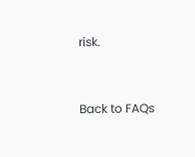risk.


Back to FAQs